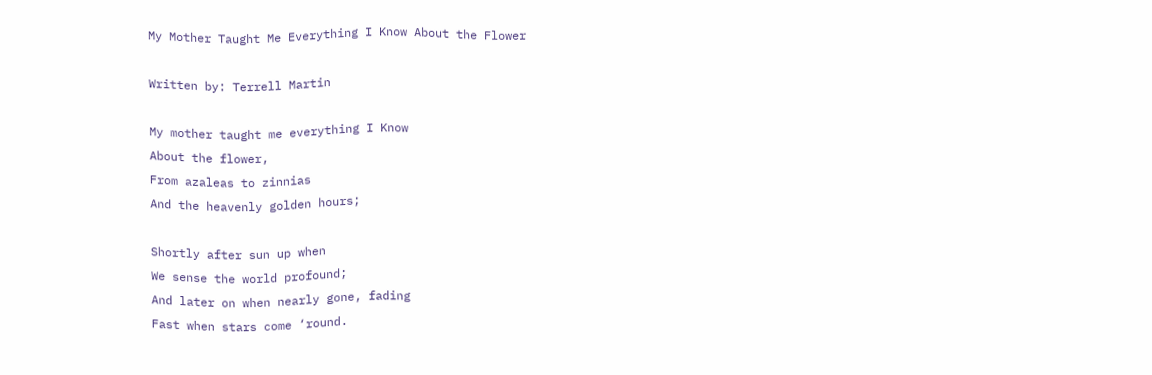My Mother Taught Me Everything I Know About the Flower

Written by: Terrell Martin

My mother taught me everything I Know
About the flower,
From azaleas to zinnias
And the heavenly golden hours;

Shortly after sun up when
We sense the world profound;
And later on when nearly gone, fading
Fast when stars come ‘round.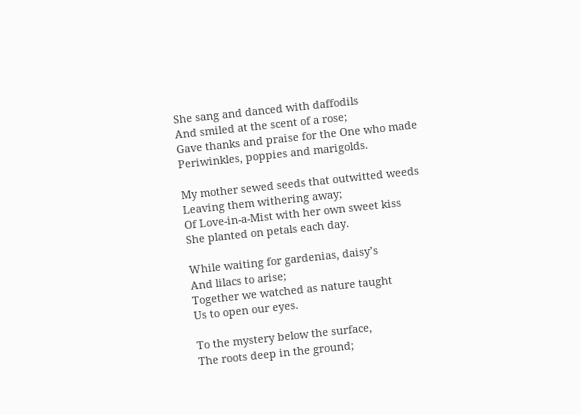She sang and danced with daffodils
And smiled at the scent of a rose;
Gave thanks and praise for the One who made
Periwinkles, poppies and marigolds.

My mother sewed seeds that outwitted weeds
Leaving them withering away;
Of Love-in-a-Mist with her own sweet kiss
She planted on petals each day.

While waiting for gardenias, daisy’s
And lilacs to arise;
Together we watched as nature taught
Us to open our eyes.

To the mystery below the surface,
The roots deep in the ground;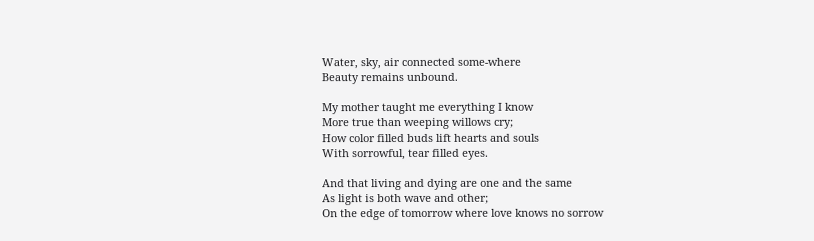Water, sky, air connected some-where
Beauty remains unbound.

My mother taught me everything I know
More true than weeping willows cry;
How color filled buds lift hearts and souls
With sorrowful, tear filled eyes.

And that living and dying are one and the same
As light is both wave and other;
On the edge of tomorrow where love knows no sorrow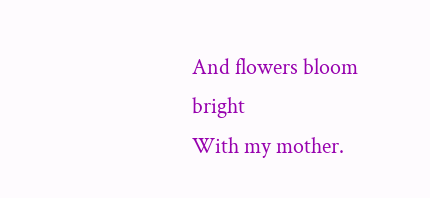And flowers bloom bright
With my mother.